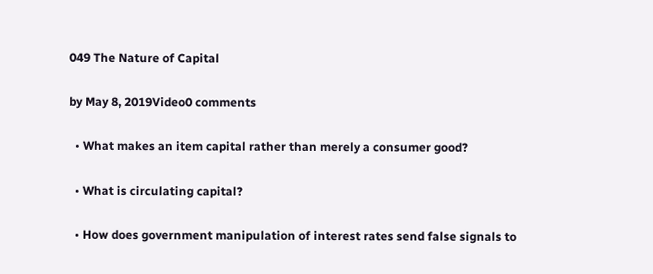049 The Nature of Capital

by May 8, 2019Video0 comments

  • What makes an item capital rather than merely a consumer good?

  • What is circulating capital?

  • How does government manipulation of interest rates send false signals to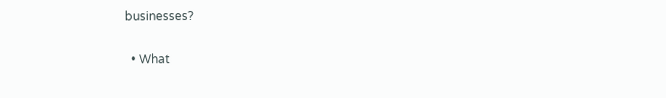businesses?

  • What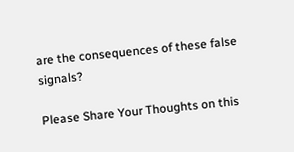are the consequences of these false signals?

Please Share Your Thoughts on this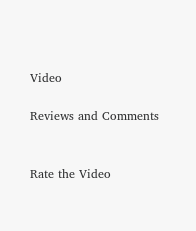Video

Reviews and Comments


Rate the Video